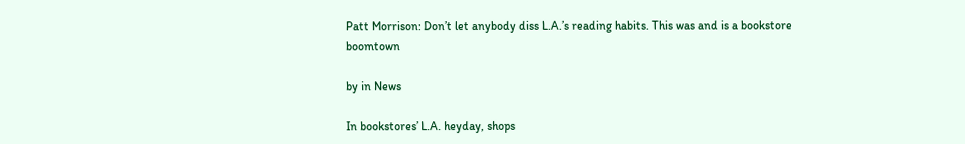Patt Morrison: Don’t let anybody diss L.A.’s reading habits. This was and is a bookstore boomtown

by in News

In bookstores’ L.A. heyday, shops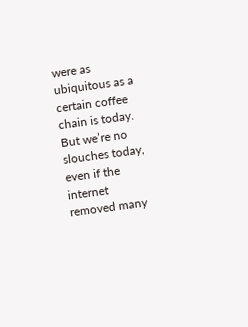were as ubiquitous as a certain coffee chain is today. But we’re no slouches today, even if the internet removed many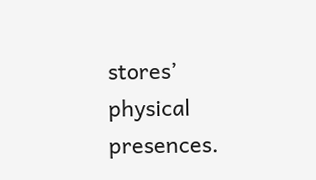stores’ physical presences.